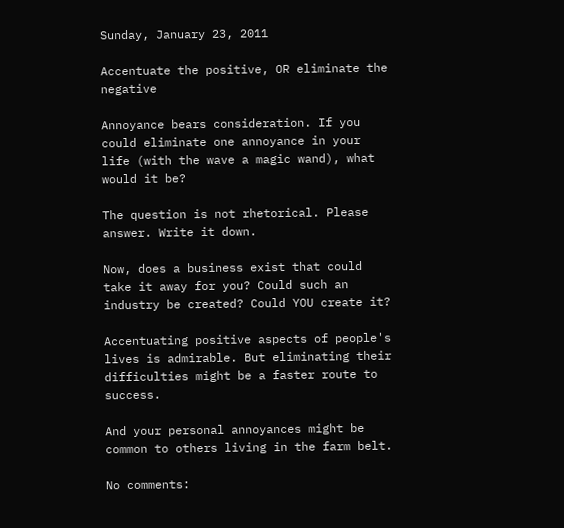Sunday, January 23, 2011

Accentuate the positive, OR eliminate the negative

Annoyance bears consideration. If you could eliminate one annoyance in your life (with the wave a magic wand), what would it be?

The question is not rhetorical. Please answer. Write it down.

Now, does a business exist that could take it away for you? Could such an industry be created? Could YOU create it?

Accentuating positive aspects of people's lives is admirable. But eliminating their difficulties might be a faster route to success.

And your personal annoyances might be common to others living in the farm belt.

No comments: